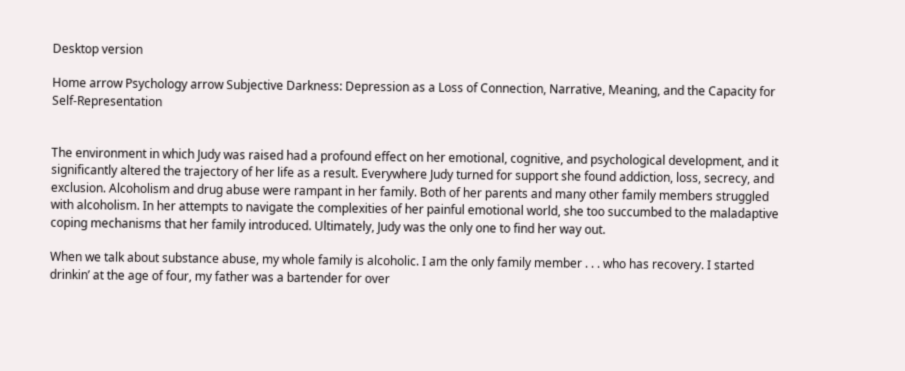Desktop version

Home arrow Psychology arrow Subjective Darkness: Depression as a Loss of Connection, Narrative, Meaning, and the Capacity for Self-Representation


The environment in which Judy was raised had a profound effect on her emotional, cognitive, and psychological development, and it significantly altered the trajectory of her life as a result. Everywhere Judy turned for support she found addiction, loss, secrecy, and exclusion. Alcoholism and drug abuse were rampant in her family. Both of her parents and many other family members struggled with alcoholism. In her attempts to navigate the complexities of her painful emotional world, she too succumbed to the maladaptive coping mechanisms that her family introduced. Ultimately, Judy was the only one to find her way out.

When we talk about substance abuse, my whole family is alcoholic. I am the only family member . . . who has recovery. I started drinkin’ at the age of four, my father was a bartender for over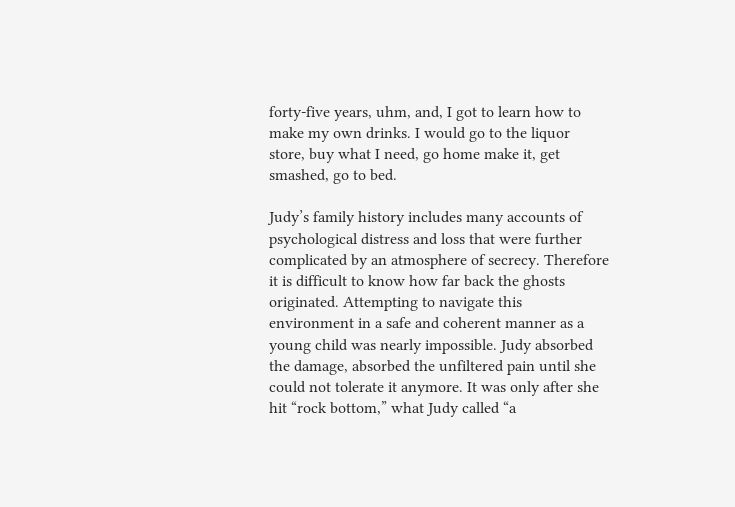forty-five years, uhm, and, I got to learn how to make my own drinks. I would go to the liquor store, buy what I need, go home make it, get smashed, go to bed.

Judy’s family history includes many accounts of psychological distress and loss that were further complicated by an atmosphere of secrecy. Therefore it is difficult to know how far back the ghosts originated. Attempting to navigate this environment in a safe and coherent manner as a young child was nearly impossible. Judy absorbed the damage, absorbed the unfiltered pain until she could not tolerate it anymore. It was only after she hit “rock bottom,” what Judy called “a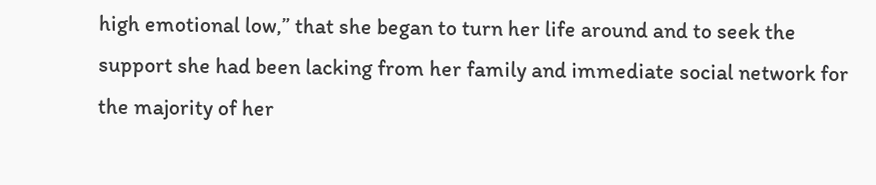high emotional low,” that she began to turn her life around and to seek the support she had been lacking from her family and immediate social network for the majority of her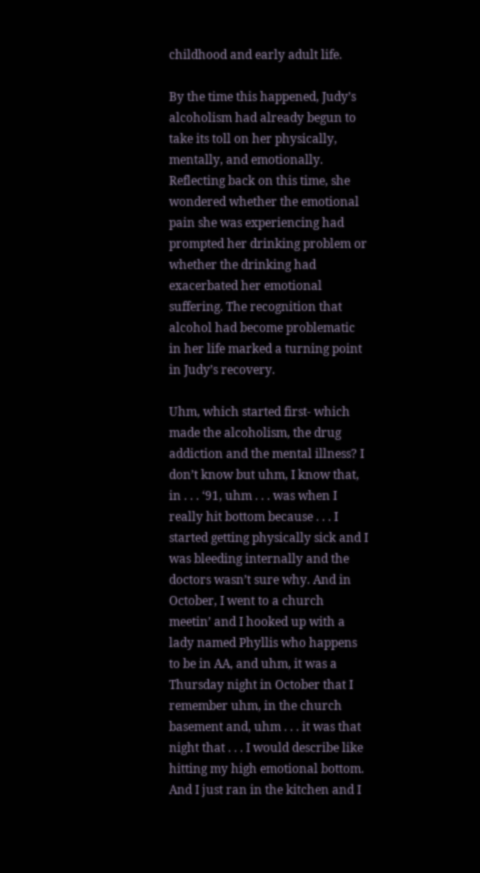childhood and early adult life.

By the time this happened, Judy’s alcoholism had already begun to take its toll on her physically, mentally, and emotionally. Reflecting back on this time, she wondered whether the emotional pain she was experiencing had prompted her drinking problem or whether the drinking had exacerbated her emotional suffering. The recognition that alcohol had become problematic in her life marked a turning point in Judy’s recovery.

Uhm, which started first- which made the alcoholism, the drug addiction and the mental illness? I don’t know but uhm, I know that, in . . . ‘91, uhm . . . was when I really hit bottom because . . . I started getting physically sick and I was bleeding internally and the doctors wasn’t sure why. And in October, I went to a church meetin’ and I hooked up with a lady named Phyllis who happens to be in AA, and uhm, it was a Thursday night in October that I remember uhm, in the church basement and, uhm . . . it was that night that . . . I would describe like hitting my high emotional bottom. And I just ran in the kitchen and I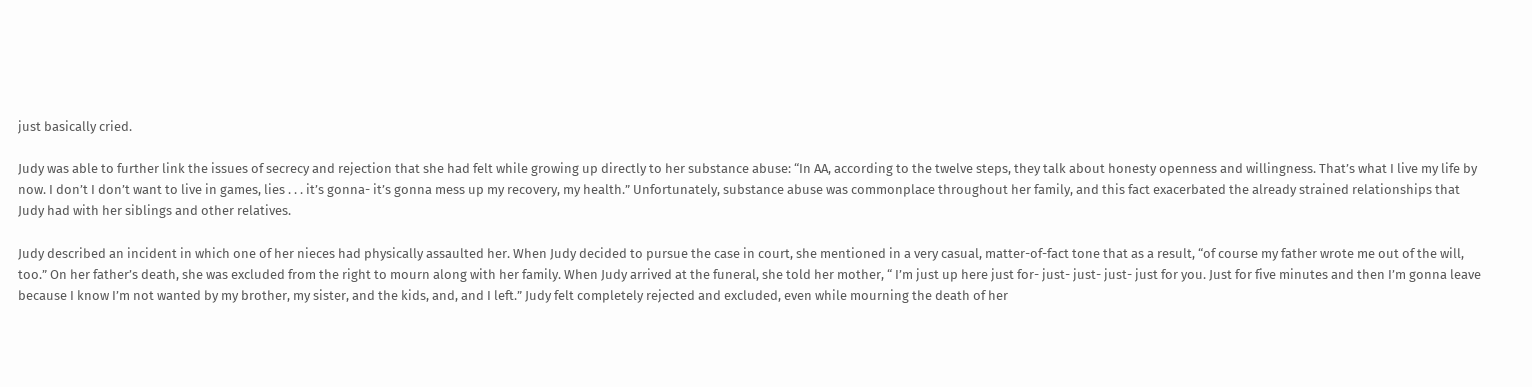just basically cried.

Judy was able to further link the issues of secrecy and rejection that she had felt while growing up directly to her substance abuse: “In AA, according to the twelve steps, they talk about honesty openness and willingness. That’s what I live my life by now. I don’t I don’t want to live in games, lies . . . it’s gonna- it’s gonna mess up my recovery, my health.” Unfortunately, substance abuse was commonplace throughout her family, and this fact exacerbated the already strained relationships that Judy had with her siblings and other relatives.

Judy described an incident in which one of her nieces had physically assaulted her. When Judy decided to pursue the case in court, she mentioned in a very casual, matter-of-fact tone that as a result, “of course my father wrote me out of the will, too.” On her father’s death, she was excluded from the right to mourn along with her family. When Judy arrived at the funeral, she told her mother, “ I’m just up here just for- just- just- just- just for you. Just for five minutes and then I’m gonna leave because I know I’m not wanted by my brother, my sister, and the kids, and, and I left.” Judy felt completely rejected and excluded, even while mourning the death of her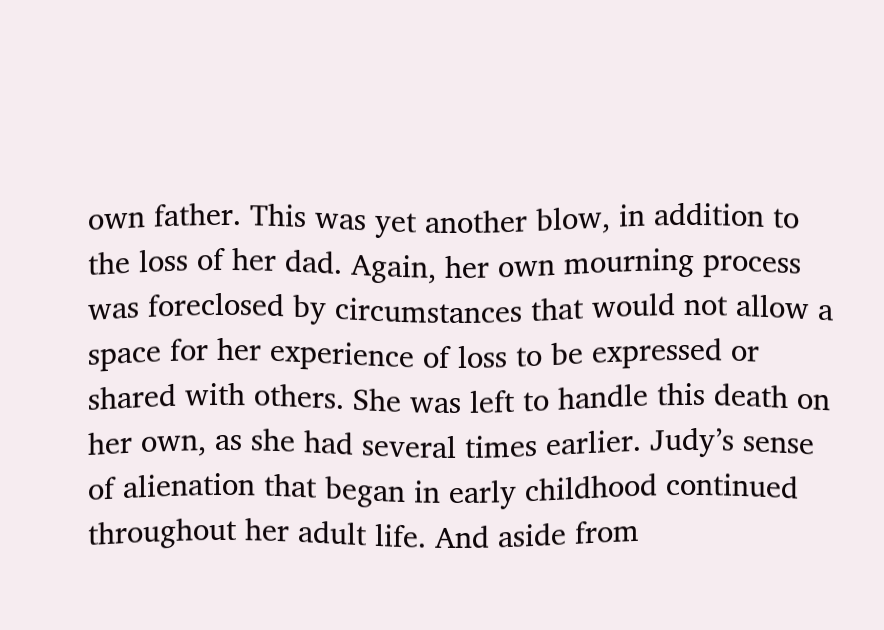own father. This was yet another blow, in addition to the loss of her dad. Again, her own mourning process was foreclosed by circumstances that would not allow a space for her experience of loss to be expressed or shared with others. She was left to handle this death on her own, as she had several times earlier. Judy’s sense of alienation that began in early childhood continued throughout her adult life. And aside from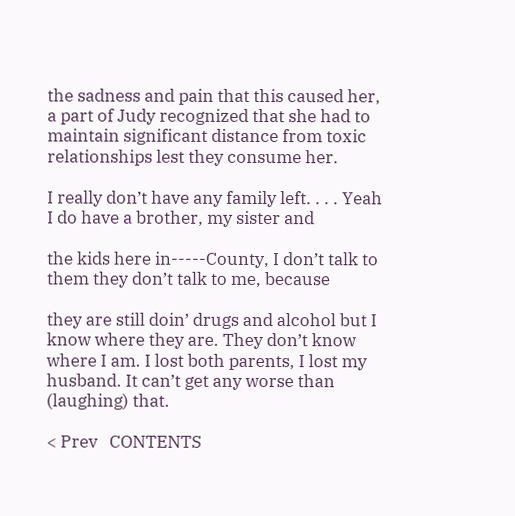the sadness and pain that this caused her, a part of Judy recognized that she had to maintain significant distance from toxic relationships lest they consume her.

I really don’t have any family left. . . . Yeah I do have a brother, my sister and

the kids here in-----County, I don’t talk to them they don’t talk to me, because

they are still doin’ drugs and alcohol but I know where they are. They don’t know where I am. I lost both parents, I lost my husband. It can’t get any worse than (laughing) that.

< Prev   CONTENTS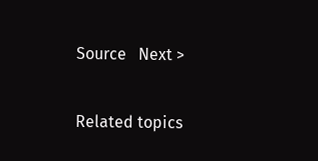Source   Next >

Related topics